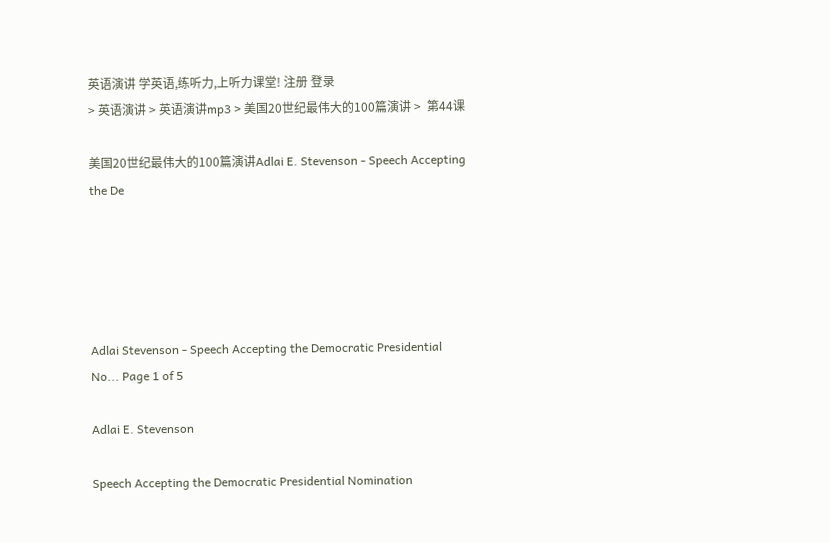英语演讲 学英语,练听力,上听力课堂! 注册 登录
> 英语演讲 > 英语演讲mp3 > 美国20世纪最伟大的100篇演讲 >  第44课

美国20世纪最伟大的100篇演讲Adlai E. Stevenson - Speech Accepting the De





Adlai Stevenson - Speech Accepting the Democratic Presidential No... Page 1 of 5

Adlai E. Stevenson

Speech Accepting the Democratic Presidential Nomination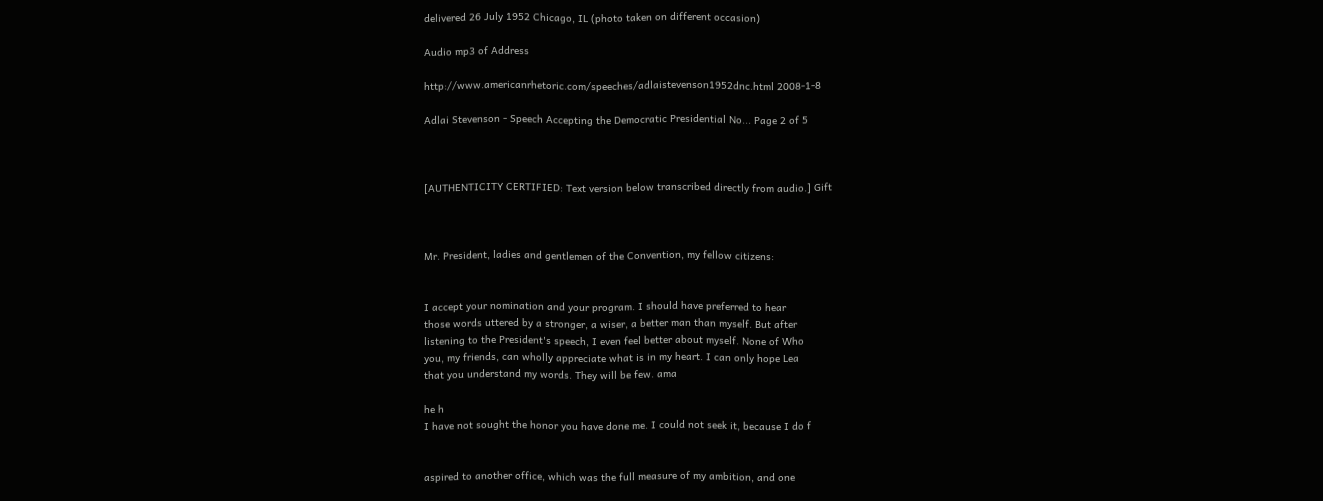delivered 26 July 1952 Chicago, IL (photo taken on different occasion)

Audio mp3 of Address

http://www.americanrhetoric.com/speeches/adlaistevenson1952dnc.html 2008-1-8

Adlai Stevenson - Speech Accepting the Democratic Presidential No... Page 2 of 5



[AUTHENTICITY CERTIFIED: Text version below transcribed directly from audio.] Gift



Mr. President, ladies and gentlemen of the Convention, my fellow citizens:


I accept your nomination and your program. I should have preferred to hear
those words uttered by a stronger, a wiser, a better man than myself. But after
listening to the President's speech, I even feel better about myself. None of Who
you, my friends, can wholly appreciate what is in my heart. I can only hope Lea
that you understand my words. They will be few. ama

he h
I have not sought the honor you have done me. I could not seek it, because I do f


aspired to another office, which was the full measure of my ambition, and one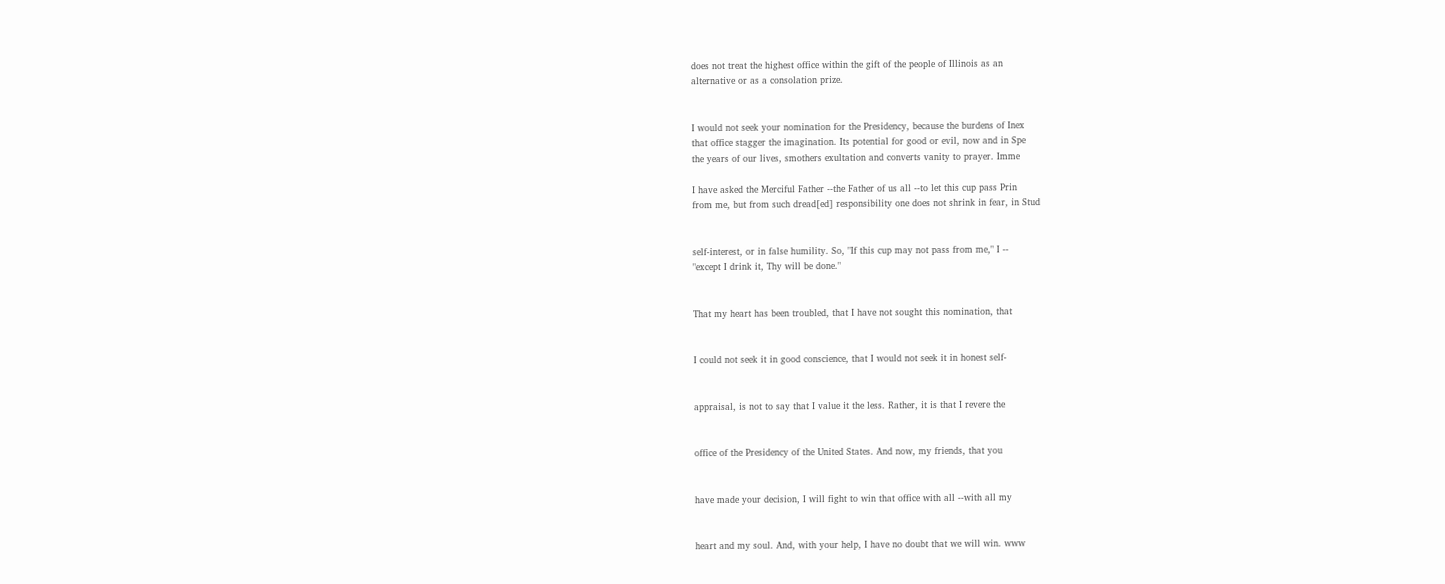does not treat the highest office within the gift of the people of Illinois as an
alternative or as a consolation prize.


I would not seek your nomination for the Presidency, because the burdens of Inex
that office stagger the imagination. Its potential for good or evil, now and in Spe
the years of our lives, smothers exultation and converts vanity to prayer. Imme

I have asked the Merciful Father --the Father of us all --to let this cup pass Prin
from me, but from such dread[ed] responsibility one does not shrink in fear, in Stud


self-interest, or in false humility. So, "If this cup may not pass from me," I --
"except I drink it, Thy will be done."


That my heart has been troubled, that I have not sought this nomination, that


I could not seek it in good conscience, that I would not seek it in honest self-


appraisal, is not to say that I value it the less. Rather, it is that I revere the


office of the Presidency of the United States. And now, my friends, that you


have made your decision, I will fight to win that office with all --with all my


heart and my soul. And, with your help, I have no doubt that we will win. www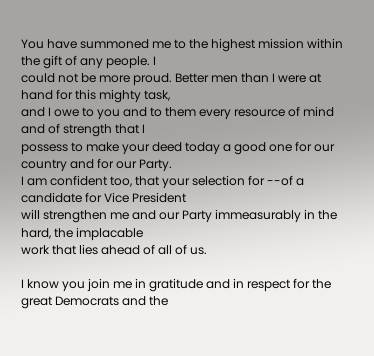You have summoned me to the highest mission within the gift of any people. I
could not be more proud. Better men than I were at hand for this mighty task,
and I owe to you and to them every resource of mind and of strength that I
possess to make your deed today a good one for our country and for our Party.
I am confident too, that your selection for --of a candidate for Vice President
will strengthen me and our Party immeasurably in the hard, the implacable
work that lies ahead of all of us.

I know you join me in gratitude and in respect for the great Democrats and the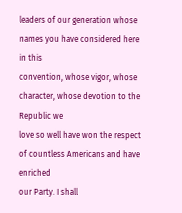leaders of our generation whose names you have considered here in this
convention, whose vigor, whose character, whose devotion to the Republic we
love so well have won the respect of countless Americans and have enriched
our Party. I shall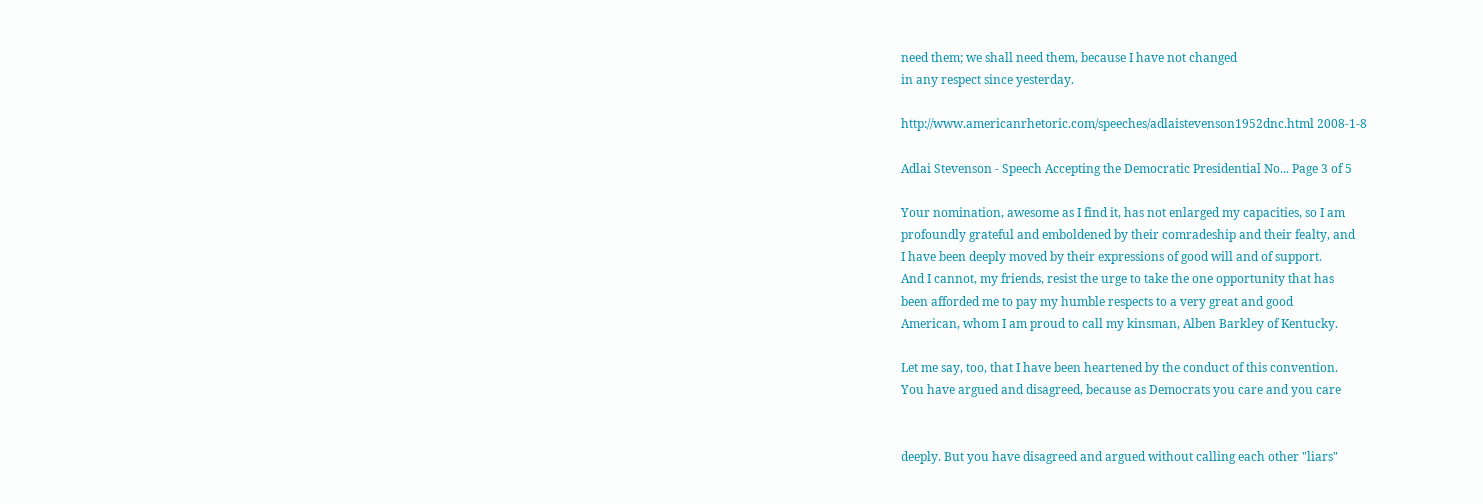need them; we shall need them, because I have not changed
in any respect since yesterday.

http://www.americanrhetoric.com/speeches/adlaistevenson1952dnc.html 2008-1-8

Adlai Stevenson - Speech Accepting the Democratic Presidential No... Page 3 of 5

Your nomination, awesome as I find it, has not enlarged my capacities, so I am
profoundly grateful and emboldened by their comradeship and their fealty, and
I have been deeply moved by their expressions of good will and of support.
And I cannot, my friends, resist the urge to take the one opportunity that has
been afforded me to pay my humble respects to a very great and good
American, whom I am proud to call my kinsman, Alben Barkley of Kentucky.

Let me say, too, that I have been heartened by the conduct of this convention.
You have argued and disagreed, because as Democrats you care and you care


deeply. But you have disagreed and argued without calling each other "liars"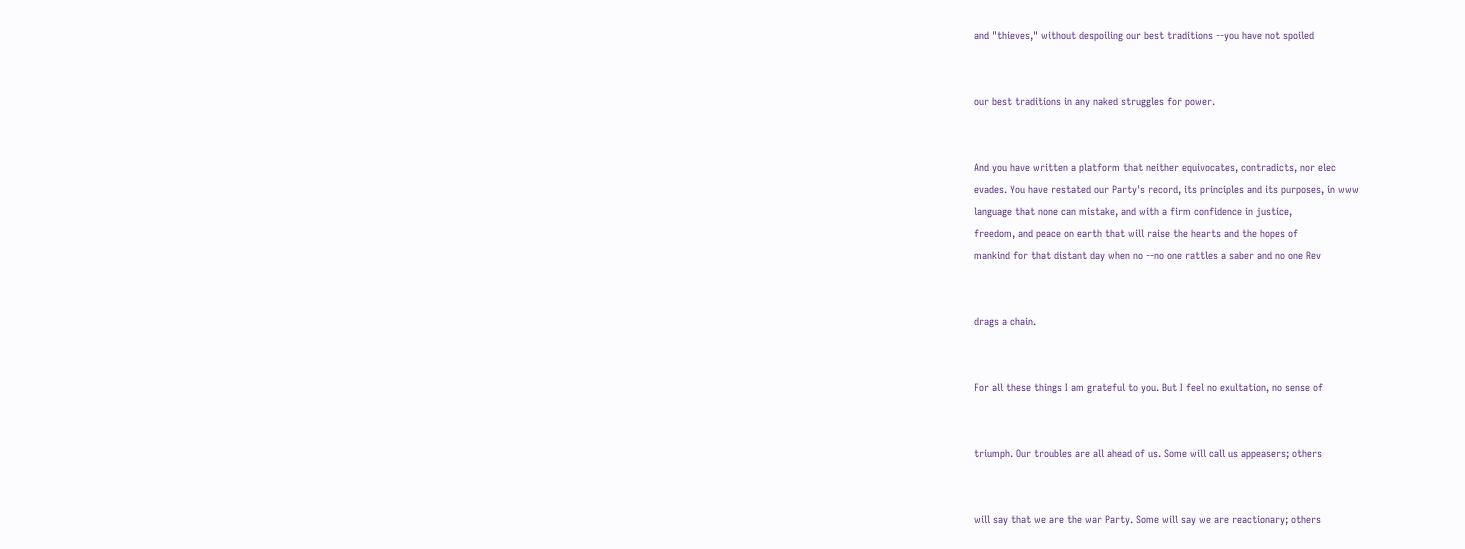and "thieves," without despoiling our best traditions --you have not spoiled


our best traditions in any naked struggles for power.


And you have written a platform that neither equivocates, contradicts, nor elec
evades. You have restated our Party's record, its principles and its purposes, in www
language that none can mistake, and with a firm confidence in justice,
freedom, and peace on earth that will raise the hearts and the hopes of
mankind for that distant day when no --no one rattles a saber and no one Rev


drags a chain.


For all these things I am grateful to you. But I feel no exultation, no sense of


triumph. Our troubles are all ahead of us. Some will call us appeasers; others


will say that we are the war Party. Some will say we are reactionary; others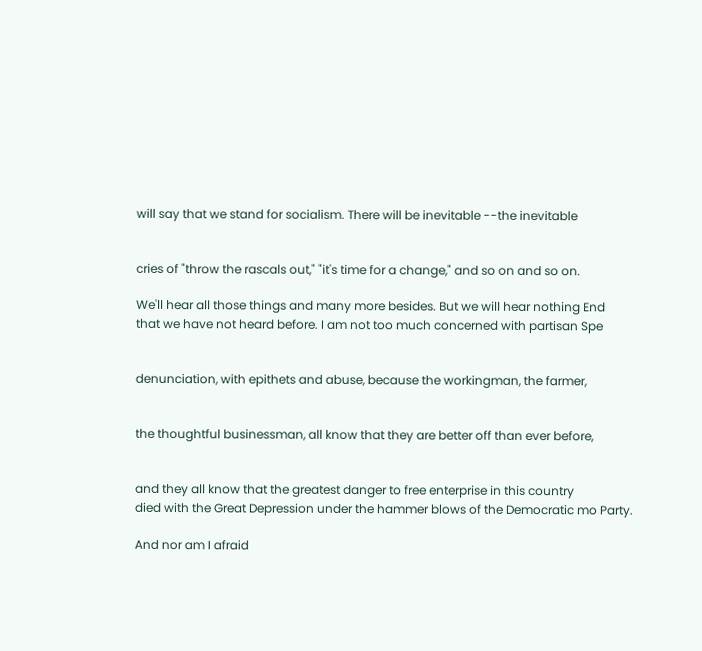will say that we stand for socialism. There will be inevitable --the inevitable


cries of "throw the rascals out," "it's time for a change," and so on and so on.

We'll hear all those things and many more besides. But we will hear nothing End
that we have not heard before. I am not too much concerned with partisan Spe


denunciation, with epithets and abuse, because the workingman, the farmer,


the thoughtful businessman, all know that they are better off than ever before,


and they all know that the greatest danger to free enterprise in this country
died with the Great Depression under the hammer blows of the Democratic mo Party.

And nor am I afraid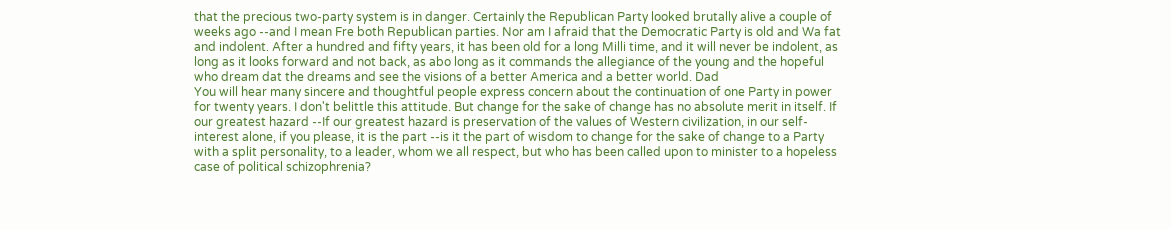that the precious two-party system is in danger. Certainly the Republican Party looked brutally alive a couple of weeks ago --and I mean Fre both Republican parties. Nor am I afraid that the Democratic Party is old and Wa fat and indolent. After a hundred and fifty years, it has been old for a long Milli time, and it will never be indolent, as long as it looks forward and not back, as abo long as it commands the allegiance of the young and the hopeful who dream dat the dreams and see the visions of a better America and a better world. Dad
You will hear many sincere and thoughtful people express concern about the continuation of one Party in power for twenty years. I don't belittle this attitude. But change for the sake of change has no absolute merit in itself. If our greatest hazard --If our greatest hazard is preservation of the values of Western civilization, in our self-interest alone, if you please, it is the part --is it the part of wisdom to change for the sake of change to a Party with a split personality, to a leader, whom we all respect, but who has been called upon to minister to a hopeless case of political schizophrenia?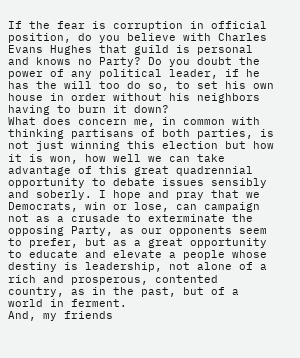If the fear is corruption in official position, do you believe with Charles Evans Hughes that guild is personal and knows no Party? Do you doubt the power of any political leader, if he has the will too do so, to set his own house in order without his neighbors having to burn it down?
What does concern me, in common with thinking partisans of both parties, is not just winning this election but how it is won, how well we can take advantage of this great quadrennial opportunity to debate issues sensibly and soberly. I hope and pray that we Democrats, win or lose, can campaign not as a crusade to exterminate the opposing Party, as our opponents seem to prefer, but as a great opportunity to educate and elevate a people whose destiny is leadership, not alone of a rich and prosperous, contented country, as in the past, but of a world in ferment.
And, my friends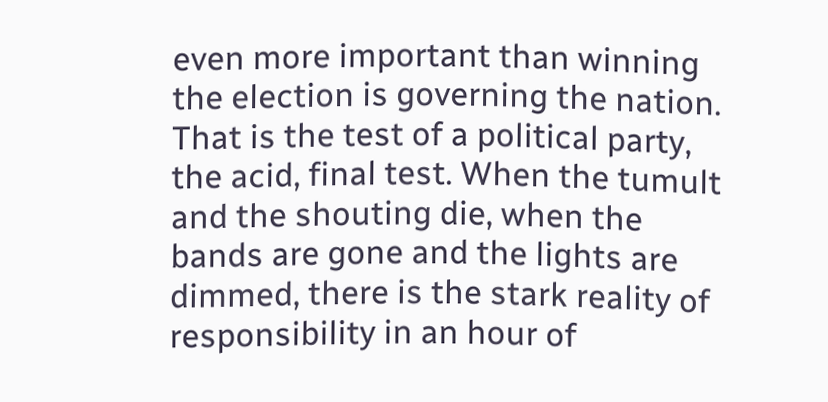even more important than winning the election is governing the nation. That is the test of a political party, the acid, final test. When the tumult and the shouting die, when the bands are gone and the lights are dimmed, there is the stark reality of responsibility in an hour of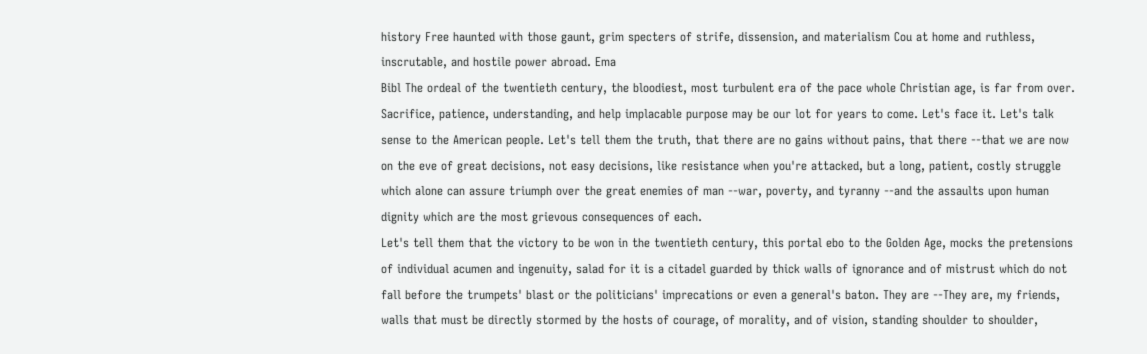history Free haunted with those gaunt, grim specters of strife, dissension, and materialism Cou at home and ruthless, inscrutable, and hostile power abroad. Ema
Bibl The ordeal of the twentieth century, the bloodiest, most turbulent era of the pace whole Christian age, is far from over. Sacrifice, patience, understanding, and help implacable purpose may be our lot for years to come. Let's face it. Let's talk sense to the American people. Let's tell them the truth, that there are no gains without pains, that there --that we are now on the eve of great decisions, not easy decisions, like resistance when you're attacked, but a long, patient, costly struggle which alone can assure triumph over the great enemies of man --war, poverty, and tyranny --and the assaults upon human dignity which are the most grievous consequences of each.
Let's tell them that the victory to be won in the twentieth century, this portal ebo to the Golden Age, mocks the pretensions of individual acumen and ingenuity, salad for it is a citadel guarded by thick walls of ignorance and of mistrust which do not fall before the trumpets' blast or the politicians' imprecations or even a general's baton. They are --They are, my friends, walls that must be directly stormed by the hosts of courage, of morality, and of vision, standing shoulder to shoulder,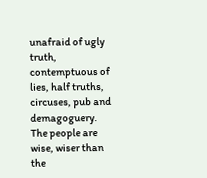unafraid of ugly truth, contemptuous of lies, half truths, circuses, pub and demagoguery.
The people are wise, wiser than the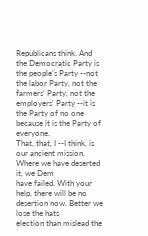Republicans think. And the Democratic Party is the people's Party --not the labor Party, not the farmers' Party, not the employers' Party --it is the Party of no one because it is the Party of everyone.
That, that, I --I think, is our ancient mission. Where we have deserted it, we Dem
have failed. With your help, there will be no desertion now. Better we lose the hats
election than mislead the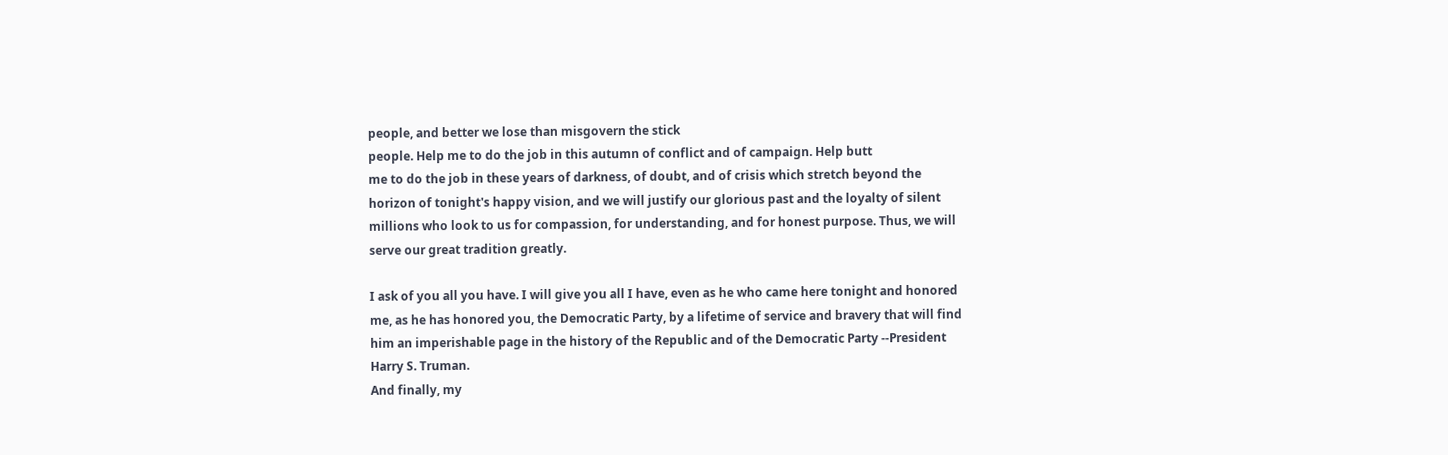people, and better we lose than misgovern the stick
people. Help me to do the job in this autumn of conflict and of campaign. Help butt
me to do the job in these years of darkness, of doubt, and of crisis which stretch beyond the horizon of tonight's happy vision, and we will justify our glorious past and the loyalty of silent millions who look to us for compassion, for understanding, and for honest purpose. Thus, we will serve our great tradition greatly.

I ask of you all you have. I will give you all I have, even as he who came here tonight and honored me, as he has honored you, the Democratic Party, by a lifetime of service and bravery that will find him an imperishable page in the history of the Republic and of the Democratic Party --President Harry S. Truman.
And finally, my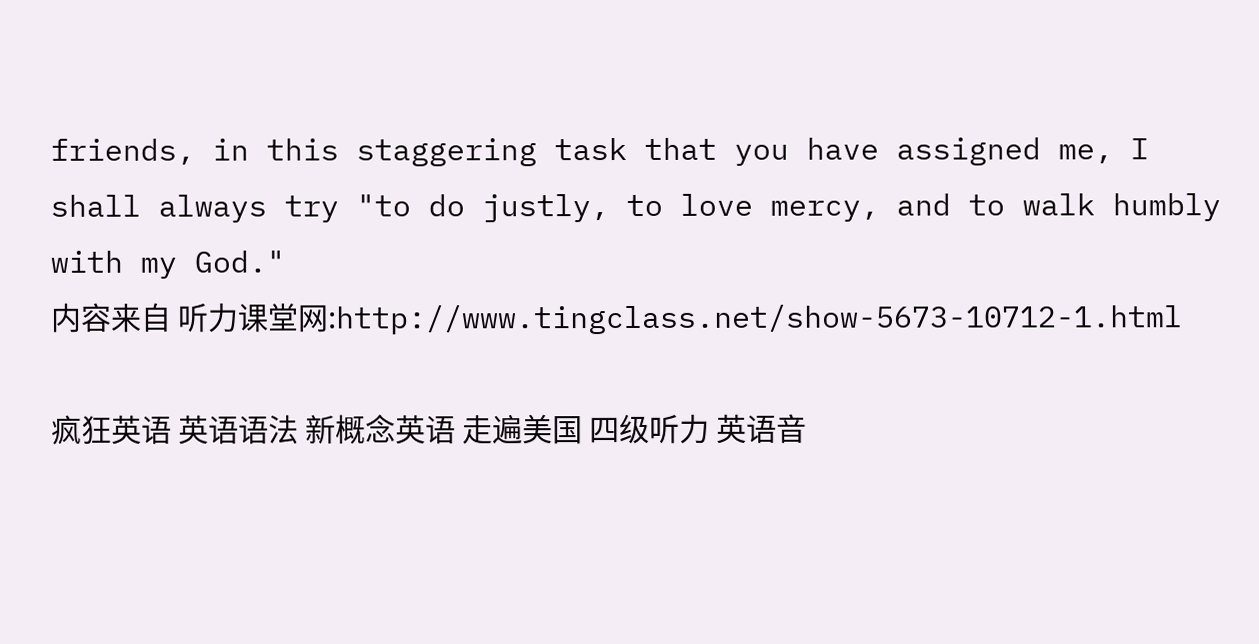friends, in this staggering task that you have assigned me, I shall always try "to do justly, to love mercy, and to walk humbly with my God."
内容来自 听力课堂网:http://www.tingclass.net/show-5673-10712-1.html

疯狂英语 英语语法 新概念英语 走遍美国 四级听力 英语音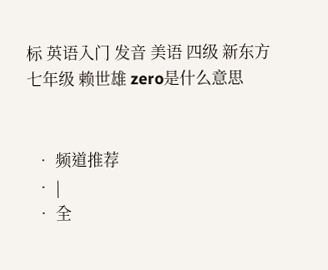标 英语入门 发音 美语 四级 新东方 七年级 赖世雄 zero是什么意思


  • 频道推荐
  • |
  • 全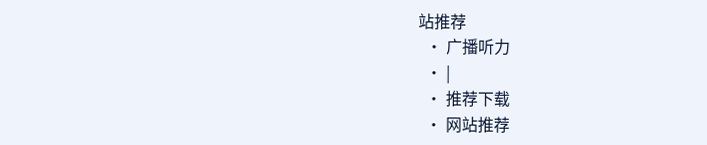站推荐
  • 广播听力
  • |
  • 推荐下载
  • 网站推荐